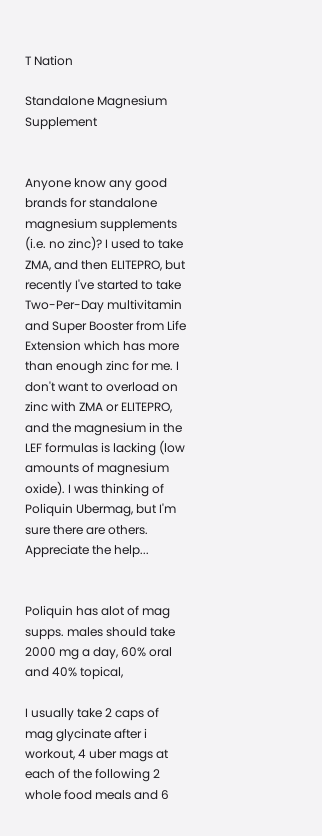T Nation

Standalone Magnesium Supplement


Anyone know any good brands for standalone magnesium supplements (i.e. no zinc)? I used to take ZMA, and then ELITEPRO, but recently I've started to take Two-Per-Day multivitamin and Super Booster from Life Extension which has more than enough zinc for me. I don't want to overload on zinc with ZMA or ELITEPRO, and the magnesium in the LEF formulas is lacking (low amounts of magnesium oxide). I was thinking of Poliquin Ubermag, but I'm sure there are others. Appreciate the help...


Poliquin has alot of mag supps. males should take 2000 mg a day, 60% oral and 40% topical,

I usually take 2 caps of mag glycinate after i workout, 4 uber mags at each of the following 2 whole food meals and 6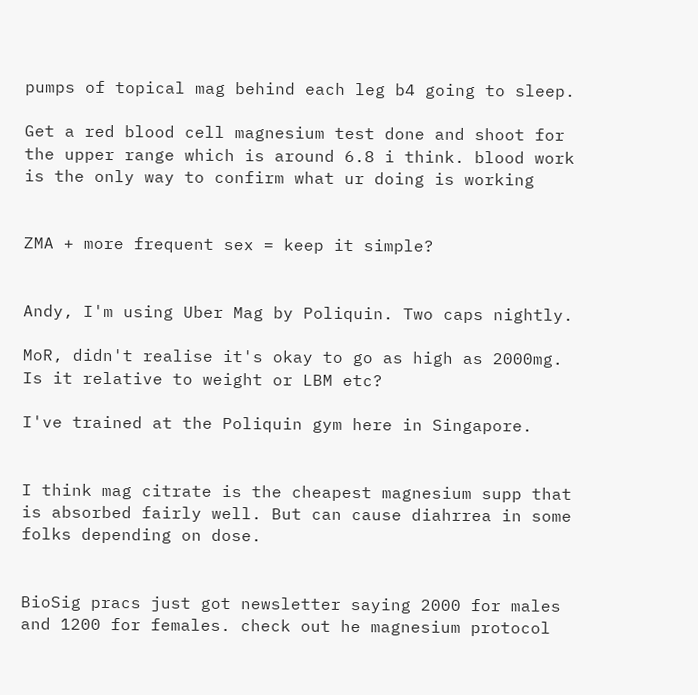pumps of topical mag behind each leg b4 going to sleep.

Get a red blood cell magnesium test done and shoot for the upper range which is around 6.8 i think. blood work is the only way to confirm what ur doing is working


ZMA + more frequent sex = keep it simple?


Andy, I'm using Uber Mag by Poliquin. Two caps nightly.

MoR, didn't realise it's okay to go as high as 2000mg. Is it relative to weight or LBM etc?

I've trained at the Poliquin gym here in Singapore.


I think mag citrate is the cheapest magnesium supp that is absorbed fairly well. But can cause diahrrea in some folks depending on dose.


BioSig pracs just got newsletter saying 2000 for males and 1200 for females. check out he magnesium protocol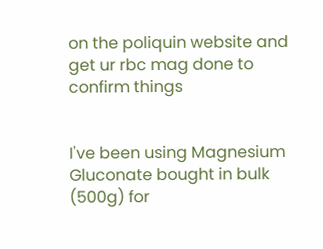on the poliquin website and get ur rbc mag done to confirm things


I've been using Magnesium Gluconate bought in bulk (500g) for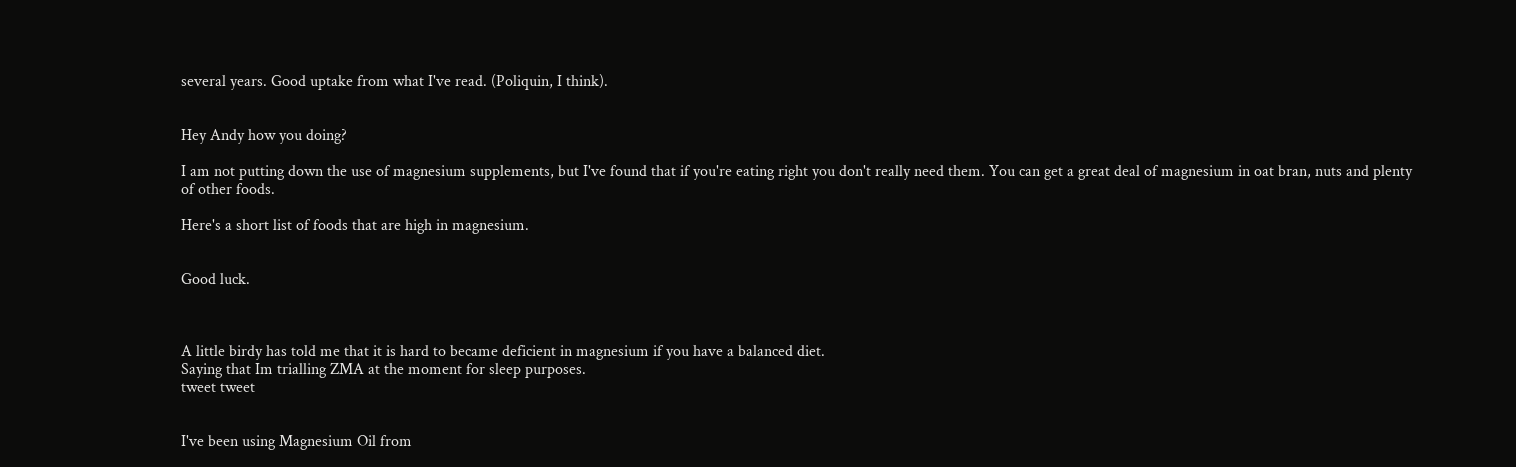several years. Good uptake from what I've read. (Poliquin, I think).


Hey Andy how you doing?

I am not putting down the use of magnesium supplements, but I've found that if you're eating right you don't really need them. You can get a great deal of magnesium in oat bran, nuts and plenty of other foods.

Here's a short list of foods that are high in magnesium.


Good luck.



A little birdy has told me that it is hard to became deficient in magnesium if you have a balanced diet.
Saying that Im trialling ZMA at the moment for sleep purposes.
tweet tweet


I've been using Magnesium Oil from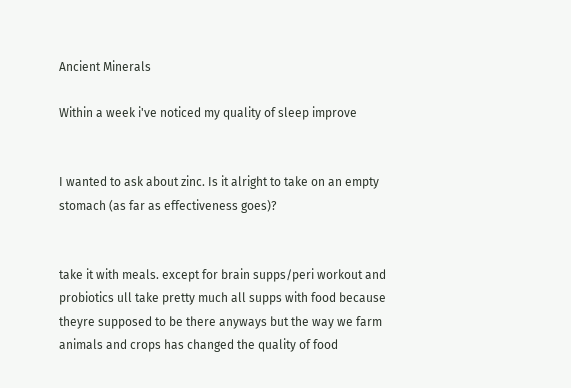Ancient Minerals

Within a week i've noticed my quality of sleep improve


I wanted to ask about zinc. Is it alright to take on an empty stomach (as far as effectiveness goes)?


take it with meals. except for brain supps/peri workout and probiotics ull take pretty much all supps with food because theyre supposed to be there anyways but the way we farm animals and crops has changed the quality of food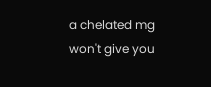a chelated mg won't give you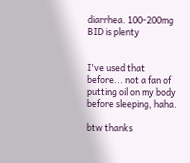diarrhea. 100-200mg BID is plenty


I've used that before... not a fan of putting oil on my body before sleeping, haha.

btw thanks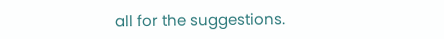all for the suggestions.